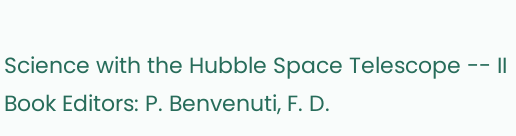Science with the Hubble Space Telescope -- II
Book Editors: P. Benvenuti, F. D.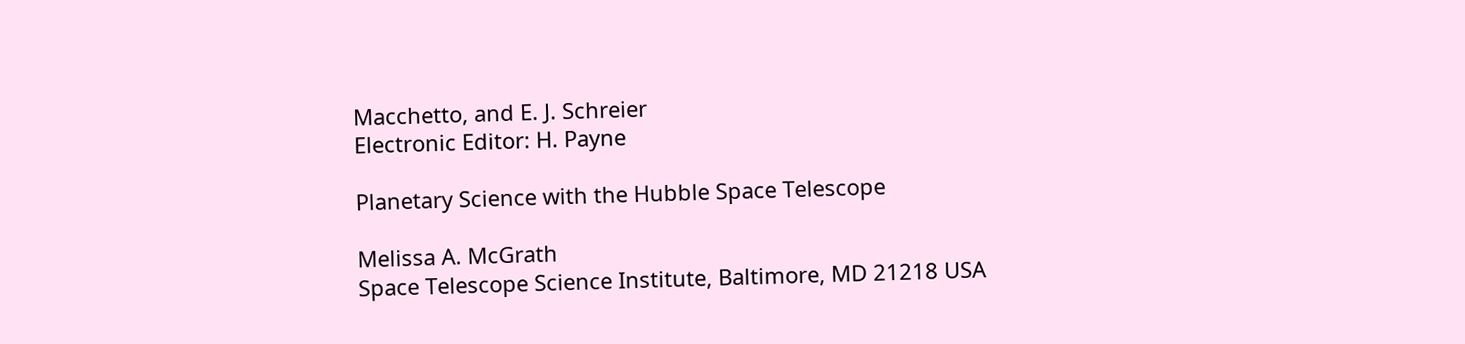Macchetto, and E. J. Schreier
Electronic Editor: H. Payne

Planetary Science with the Hubble Space Telescope

Melissa A. McGrath
Space Telescope Science Institute, Baltimore, MD 21218 USA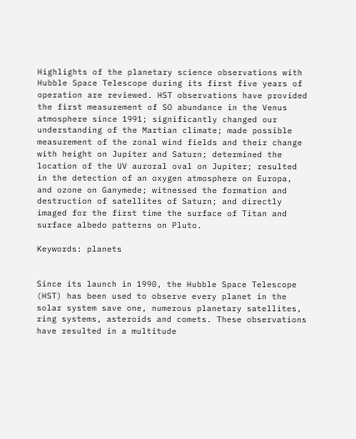Highlights of the planetary science observations with Hubble Space Telescope during its first five years of operation are reviewed. HST observations have provided the first measurement of SO abundance in the Venus atmosphere since 1991; significantly changed our understanding of the Martian climate; made possible measurement of the zonal wind fields and their change with height on Jupiter and Saturn; determined the location of the UV auroral oval on Jupiter; resulted in the detection of an oxygen atmosphere on Europa, and ozone on Ganymede; witnessed the formation and destruction of satellites of Saturn; and directly imaged for the first time the surface of Titan and surface albedo patterns on Pluto.

Keywords: planets


Since its launch in 1990, the Hubble Space Telescope (HST) has been used to observe every planet in the solar system save one, numerous planetary satellites, ring systems, asteroids and comets. These observations have resulted in a multitude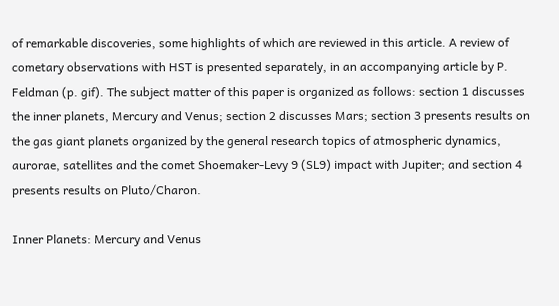of remarkable discoveries, some highlights of which are reviewed in this article. A review of cometary observations with HST is presented separately, in an accompanying article by P. Feldman (p. gif). The subject matter of this paper is organized as follows: section 1 discusses the inner planets, Mercury and Venus; section 2 discusses Mars; section 3 presents results on the gas giant planets organized by the general research topics of atmospheric dynamics, aurorae, satellites and the comet Shoemaker-Levy 9 (SL9) impact with Jupiter; and section 4 presents results on Pluto/Charon.

Inner Planets: Mercury and Venus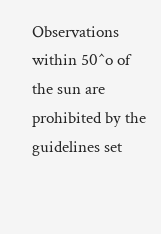Observations within 50^o of the sun are prohibited by the guidelines set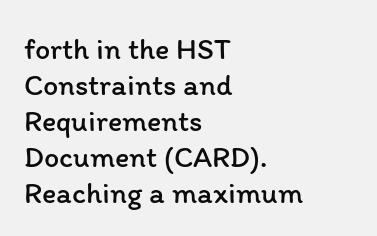forth in the HST Constraints and Requirements Document (CARD). Reaching a maximum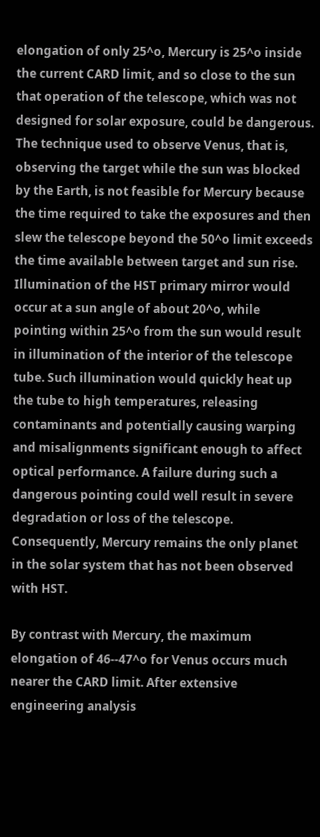elongation of only 25^o, Mercury is 25^o inside the current CARD limit, and so close to the sun that operation of the telescope, which was not designed for solar exposure, could be dangerous. The technique used to observe Venus, that is, observing the target while the sun was blocked by the Earth, is not feasible for Mercury because the time required to take the exposures and then slew the telescope beyond the 50^o limit exceeds the time available between target and sun rise. Illumination of the HST primary mirror would occur at a sun angle of about 20^o, while pointing within 25^o from the sun would result in illumination of the interior of the telescope tube. Such illumination would quickly heat up the tube to high temperatures, releasing contaminants and potentially causing warping and misalignments significant enough to affect optical performance. A failure during such a dangerous pointing could well result in severe degradation or loss of the telescope. Consequently, Mercury remains the only planet in the solar system that has not been observed with HST.

By contrast with Mercury, the maximum elongation of 46--47^o for Venus occurs much nearer the CARD limit. After extensive engineering analysis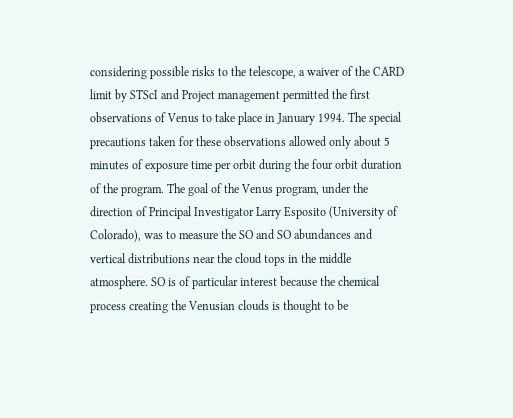considering possible risks to the telescope, a waiver of the CARD limit by STScI and Project management permitted the first observations of Venus to take place in January 1994. The special precautions taken for these observations allowed only about 5 minutes of exposure time per orbit during the four orbit duration of the program. The goal of the Venus program, under the direction of Principal Investigator Larry Esposito (University of Colorado), was to measure the SO and SO abundances and vertical distributions near the cloud tops in the middle atmosphere. SO is of particular interest because the chemical process creating the Venusian clouds is thought to be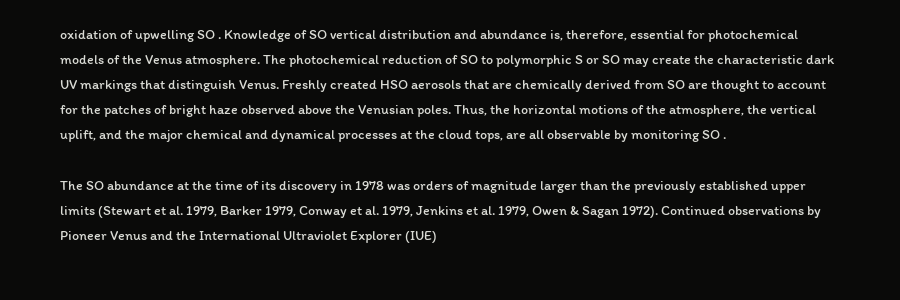oxidation of upwelling SO . Knowledge of SO vertical distribution and abundance is, therefore, essential for photochemical models of the Venus atmosphere. The photochemical reduction of SO to polymorphic S or SO may create the characteristic dark UV markings that distinguish Venus. Freshly created HSO aerosols that are chemically derived from SO are thought to account for the patches of bright haze observed above the Venusian poles. Thus, the horizontal motions of the atmosphere, the vertical uplift, and the major chemical and dynamical processes at the cloud tops, are all observable by monitoring SO .

The SO abundance at the time of its discovery in 1978 was orders of magnitude larger than the previously established upper limits (Stewart et al. 1979, Barker 1979, Conway et al. 1979, Jenkins et al. 1979, Owen & Sagan 1972). Continued observations by Pioneer Venus and the International Ultraviolet Explorer (IUE)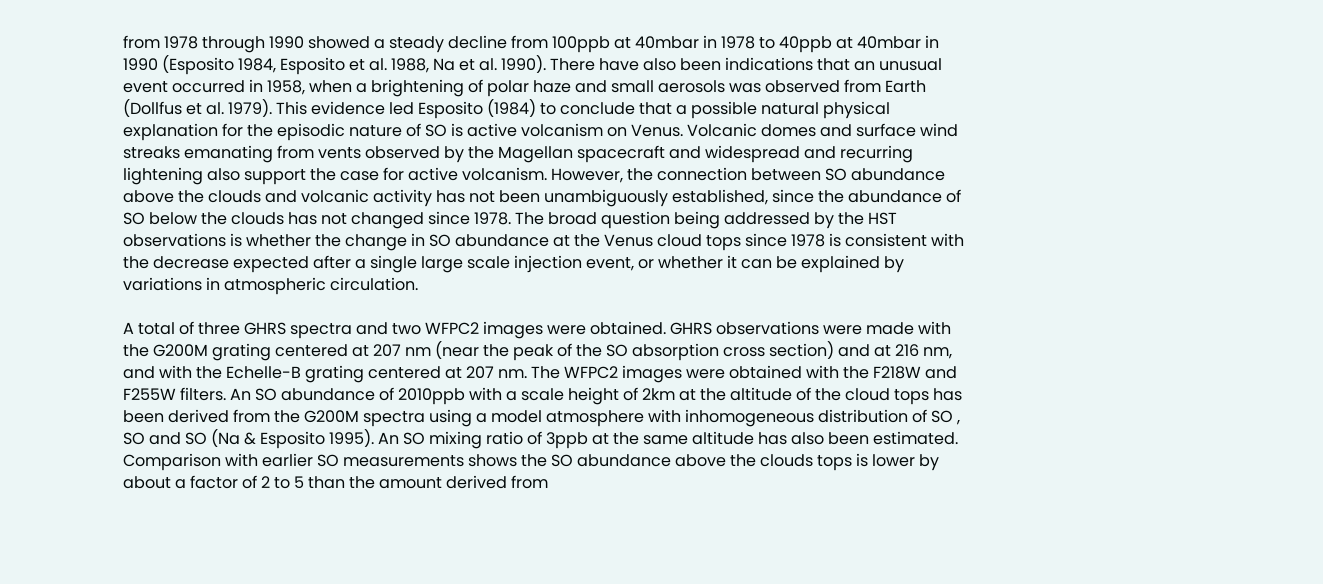from 1978 through 1990 showed a steady decline from 100ppb at 40mbar in 1978 to 40ppb at 40mbar in 1990 (Esposito 1984, Esposito et al. 1988, Na et al. 1990). There have also been indications that an unusual event occurred in 1958, when a brightening of polar haze and small aerosols was observed from Earth (Dollfus et al. 1979). This evidence led Esposito (1984) to conclude that a possible natural physical explanation for the episodic nature of SO is active volcanism on Venus. Volcanic domes and surface wind streaks emanating from vents observed by the Magellan spacecraft and widespread and recurring lightening also support the case for active volcanism. However, the connection between SO abundance above the clouds and volcanic activity has not been unambiguously established, since the abundance of SO below the clouds has not changed since 1978. The broad question being addressed by the HST observations is whether the change in SO abundance at the Venus cloud tops since 1978 is consistent with the decrease expected after a single large scale injection event, or whether it can be explained by variations in atmospheric circulation.

A total of three GHRS spectra and two WFPC2 images were obtained. GHRS observations were made with the G200M grating centered at 207 nm (near the peak of the SO absorption cross section) and at 216 nm, and with the Echelle-B grating centered at 207 nm. The WFPC2 images were obtained with the F218W and F255W filters. An SO abundance of 2010ppb with a scale height of 2km at the altitude of the cloud tops has been derived from the G200M spectra using a model atmosphere with inhomogeneous distribution of SO , SO and SO (Na & Esposito 1995). An SO mixing ratio of 3ppb at the same altitude has also been estimated. Comparison with earlier SO measurements shows the SO abundance above the clouds tops is lower by about a factor of 2 to 5 than the amount derived from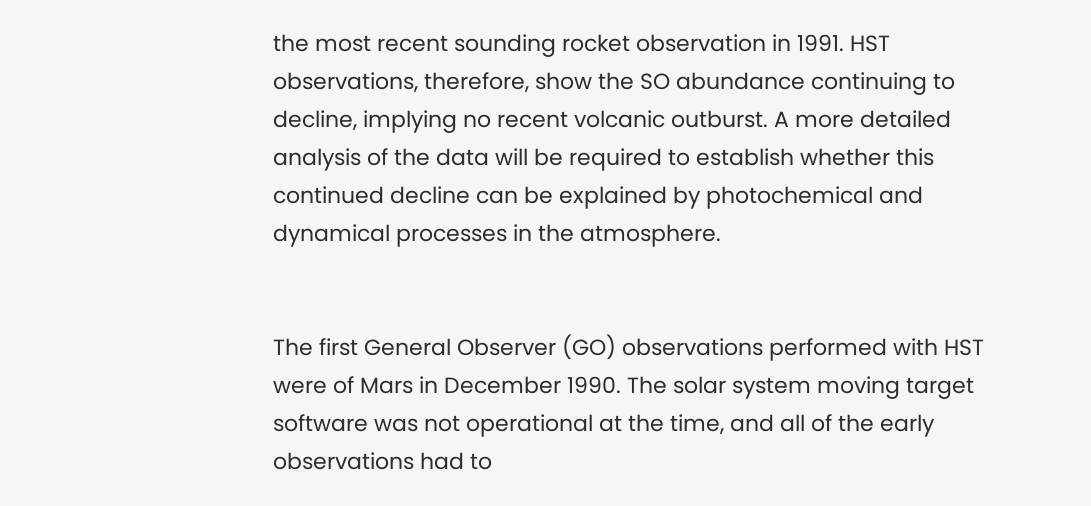the most recent sounding rocket observation in 1991. HST observations, therefore, show the SO abundance continuing to decline, implying no recent volcanic outburst. A more detailed analysis of the data will be required to establish whether this continued decline can be explained by photochemical and dynamical processes in the atmosphere.


The first General Observer (GO) observations performed with HST were of Mars in December 1990. The solar system moving target software was not operational at the time, and all of the early observations had to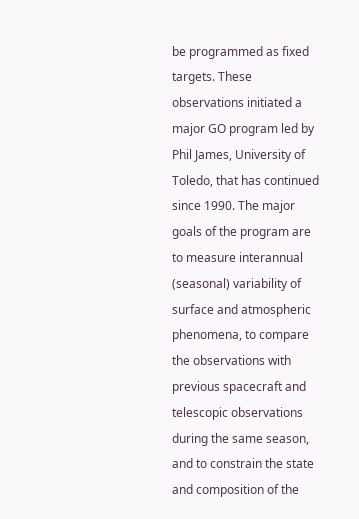be programmed as fixed targets. These observations initiated a major GO program led by Phil James, University of Toledo, that has continued since 1990. The major goals of the program are to measure interannual (seasonal) variability of surface and atmospheric phenomena, to compare the observations with previous spacecraft and telescopic observations during the same season, and to constrain the state and composition of the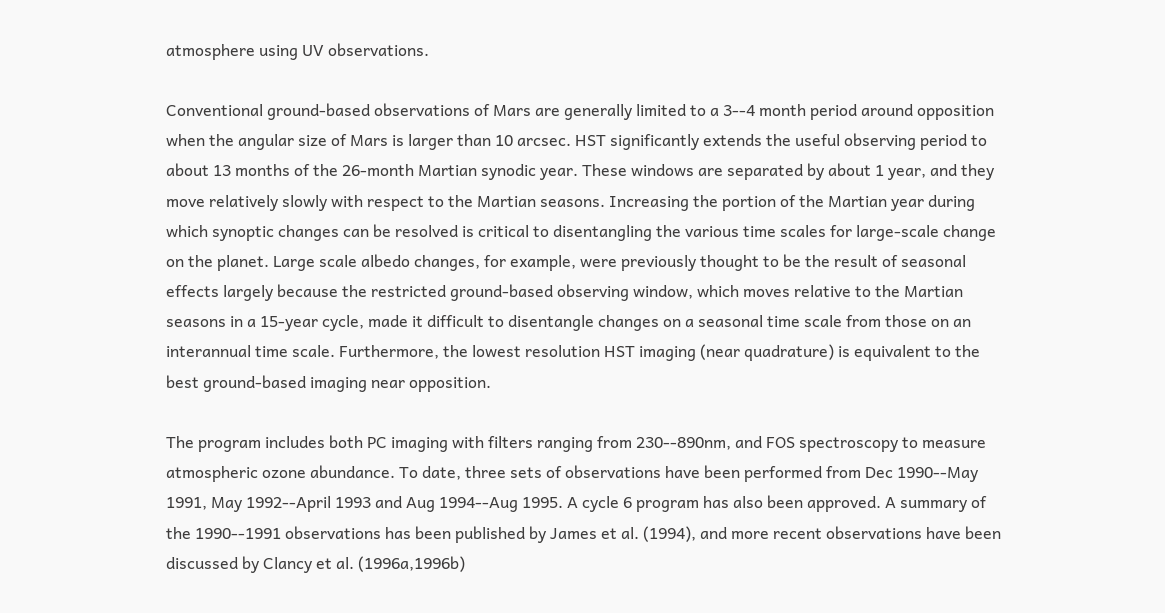atmosphere using UV observations.

Conventional ground-based observations of Mars are generally limited to a 3--4 month period around opposition when the angular size of Mars is larger than 10 arcsec. HST significantly extends the useful observing period to about 13 months of the 26-month Martian synodic year. These windows are separated by about 1 year, and they move relatively slowly with respect to the Martian seasons. Increasing the portion of the Martian year during which synoptic changes can be resolved is critical to disentangling the various time scales for large-scale change on the planet. Large scale albedo changes, for example, were previously thought to be the result of seasonal effects largely because the restricted ground-based observing window, which moves relative to the Martian seasons in a 15-year cycle, made it difficult to disentangle changes on a seasonal time scale from those on an interannual time scale. Furthermore, the lowest resolution HST imaging (near quadrature) is equivalent to the best ground-based imaging near opposition.

The program includes both PC imaging with filters ranging from 230--890nm, and FOS spectroscopy to measure atmospheric ozone abundance. To date, three sets of observations have been performed from Dec 1990--May 1991, May 1992--April 1993 and Aug 1994--Aug 1995. A cycle 6 program has also been approved. A summary of the 1990--1991 observations has been published by James et al. (1994), and more recent observations have been discussed by Clancy et al. (1996a,1996b)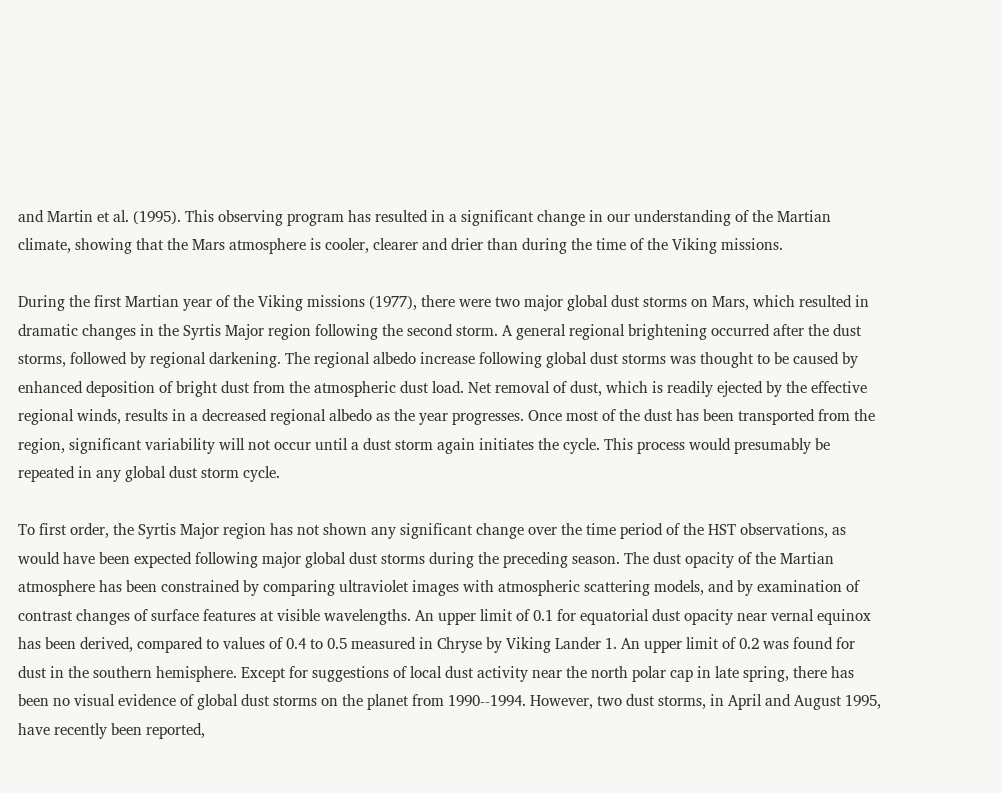and Martin et al. (1995). This observing program has resulted in a significant change in our understanding of the Martian climate, showing that the Mars atmosphere is cooler, clearer and drier than during the time of the Viking missions.

During the first Martian year of the Viking missions (1977), there were two major global dust storms on Mars, which resulted in dramatic changes in the Syrtis Major region following the second storm. A general regional brightening occurred after the dust storms, followed by regional darkening. The regional albedo increase following global dust storms was thought to be caused by enhanced deposition of bright dust from the atmospheric dust load. Net removal of dust, which is readily ejected by the effective regional winds, results in a decreased regional albedo as the year progresses. Once most of the dust has been transported from the region, significant variability will not occur until a dust storm again initiates the cycle. This process would presumably be repeated in any global dust storm cycle.

To first order, the Syrtis Major region has not shown any significant change over the time period of the HST observations, as would have been expected following major global dust storms during the preceding season. The dust opacity of the Martian atmosphere has been constrained by comparing ultraviolet images with atmospheric scattering models, and by examination of contrast changes of surface features at visible wavelengths. An upper limit of 0.1 for equatorial dust opacity near vernal equinox has been derived, compared to values of 0.4 to 0.5 measured in Chryse by Viking Lander 1. An upper limit of 0.2 was found for dust in the southern hemisphere. Except for suggestions of local dust activity near the north polar cap in late spring, there has been no visual evidence of global dust storms on the planet from 1990--1994. However, two dust storms, in April and August 1995, have recently been reported,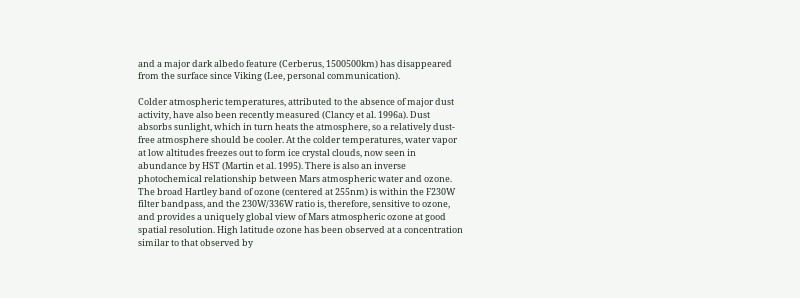and a major dark albedo feature (Cerberus, 1500500km) has disappeared from the surface since Viking (Lee, personal communication).

Colder atmospheric temperatures, attributed to the absence of major dust activity, have also been recently measured (Clancy et al. 1996a). Dust absorbs sunlight, which in turn heats the atmosphere, so a relatively dust-free atmosphere should be cooler. At the colder temperatures, water vapor at low altitudes freezes out to form ice crystal clouds, now seen in abundance by HST (Martin et al. 1995). There is also an inverse photochemical relationship between Mars atmospheric water and ozone. The broad Hartley band of ozone (centered at 255nm) is within the F230W filter bandpass, and the 230W/336W ratio is, therefore, sensitive to ozone, and provides a uniquely global view of Mars atmospheric ozone at good spatial resolution. High latitude ozone has been observed at a concentration similar to that observed by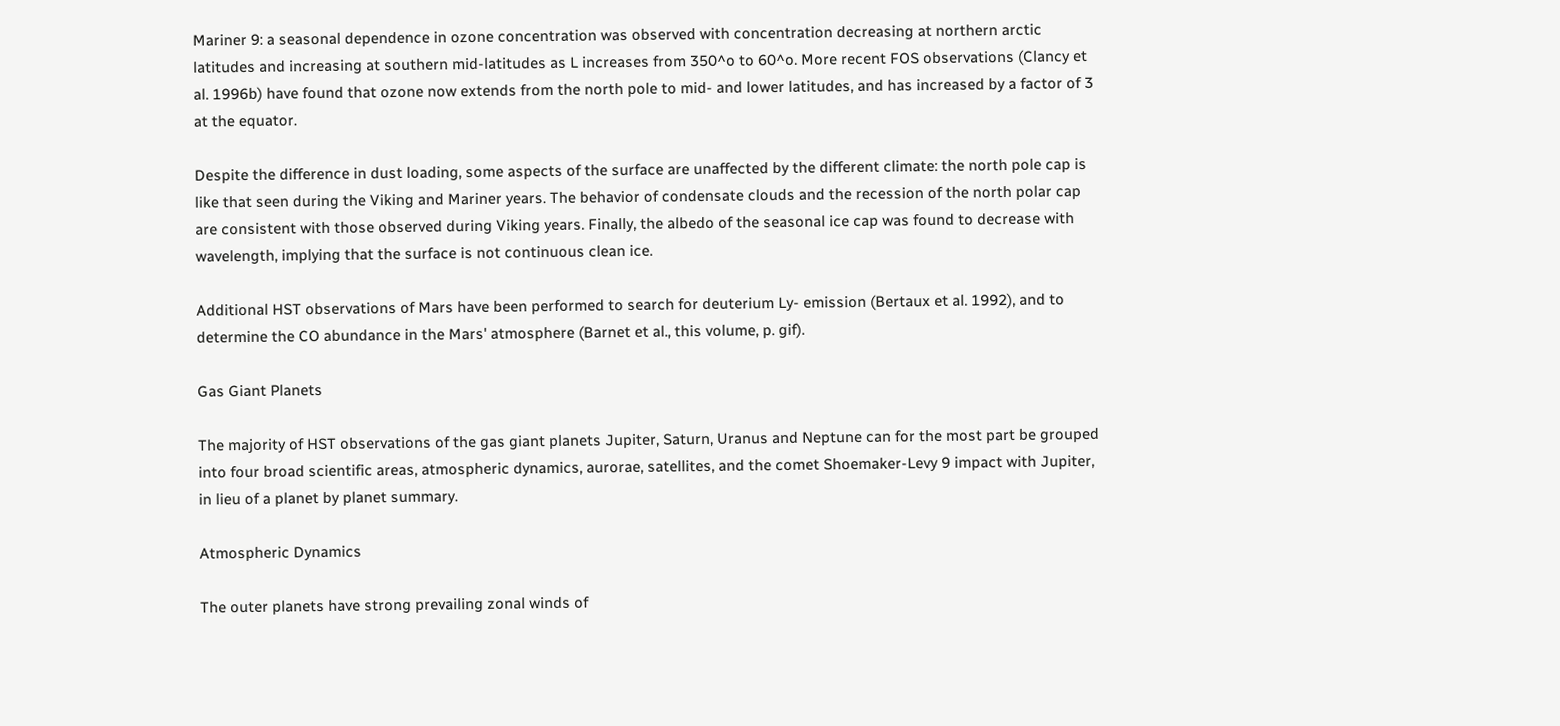Mariner 9: a seasonal dependence in ozone concentration was observed with concentration decreasing at northern arctic latitudes and increasing at southern mid-latitudes as L increases from 350^o to 60^o. More recent FOS observations (Clancy et al. 1996b) have found that ozone now extends from the north pole to mid- and lower latitudes, and has increased by a factor of 3 at the equator.

Despite the difference in dust loading, some aspects of the surface are unaffected by the different climate: the north pole cap is like that seen during the Viking and Mariner years. The behavior of condensate clouds and the recession of the north polar cap are consistent with those observed during Viking years. Finally, the albedo of the seasonal ice cap was found to decrease with wavelength, implying that the surface is not continuous clean ice.

Additional HST observations of Mars have been performed to search for deuterium Ly- emission (Bertaux et al. 1992), and to determine the CO abundance in the Mars' atmosphere (Barnet et al., this volume, p. gif).

Gas Giant Planets

The majority of HST observations of the gas giant planets Jupiter, Saturn, Uranus and Neptune can for the most part be grouped into four broad scientific areas, atmospheric dynamics, aurorae, satellites, and the comet Shoemaker-Levy 9 impact with Jupiter, in lieu of a planet by planet summary.

Atmospheric Dynamics

The outer planets have strong prevailing zonal winds of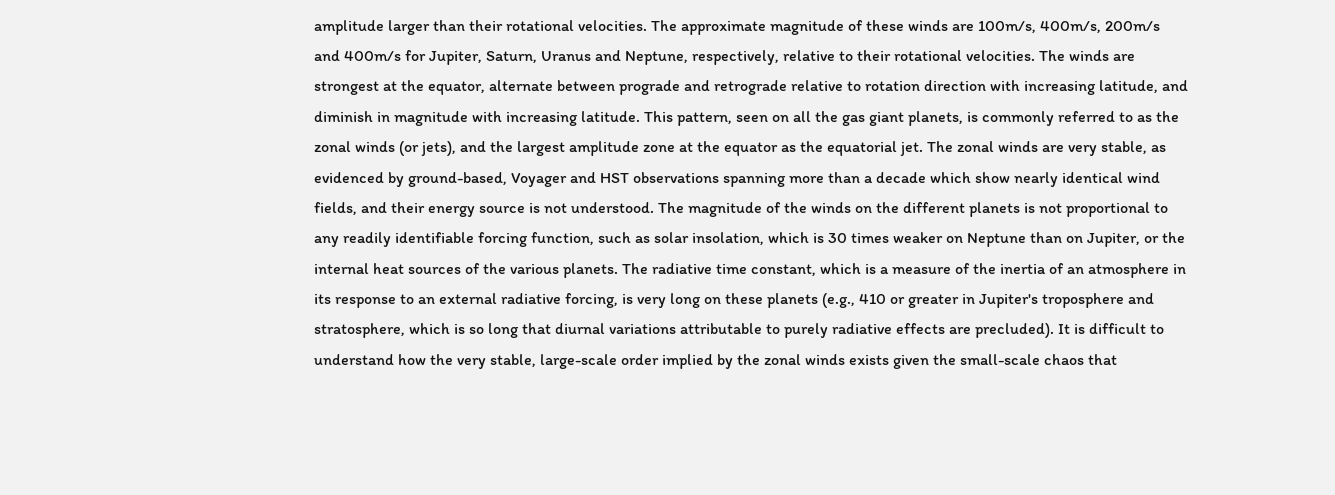amplitude larger than their rotational velocities. The approximate magnitude of these winds are 100m/s, 400m/s, 200m/s and 400m/s for Jupiter, Saturn, Uranus and Neptune, respectively, relative to their rotational velocities. The winds are strongest at the equator, alternate between prograde and retrograde relative to rotation direction with increasing latitude, and diminish in magnitude with increasing latitude. This pattern, seen on all the gas giant planets, is commonly referred to as the zonal winds (or jets), and the largest amplitude zone at the equator as the equatorial jet. The zonal winds are very stable, as evidenced by ground-based, Voyager and HST observations spanning more than a decade which show nearly identical wind fields, and their energy source is not understood. The magnitude of the winds on the different planets is not proportional to any readily identifiable forcing function, such as solar insolation, which is 30 times weaker on Neptune than on Jupiter, or the internal heat sources of the various planets. The radiative time constant, which is a measure of the inertia of an atmosphere in its response to an external radiative forcing, is very long on these planets (e.g., 410 or greater in Jupiter's troposphere and stratosphere, which is so long that diurnal variations attributable to purely radiative effects are precluded). It is difficult to understand how the very stable, large-scale order implied by the zonal winds exists given the small-scale chaos that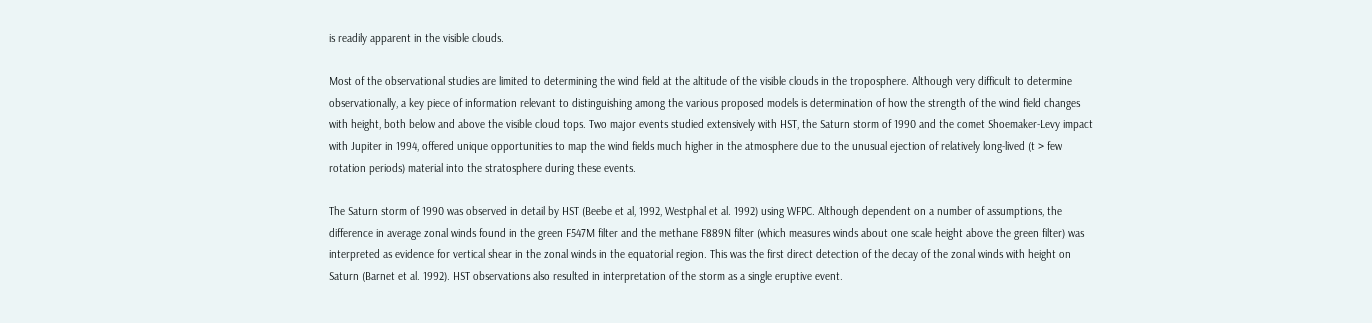is readily apparent in the visible clouds.

Most of the observational studies are limited to determining the wind field at the altitude of the visible clouds in the troposphere. Although very difficult to determine observationally, a key piece of information relevant to distinguishing among the various proposed models is determination of how the strength of the wind field changes with height, both below and above the visible cloud tops. Two major events studied extensively with HST, the Saturn storm of 1990 and the comet Shoemaker-Levy impact with Jupiter in 1994, offered unique opportunities to map the wind fields much higher in the atmosphere due to the unusual ejection of relatively long-lived (t > few rotation periods) material into the stratosphere during these events.

The Saturn storm of 1990 was observed in detail by HST (Beebe et al, 1992, Westphal et al. 1992) using WFPC. Although dependent on a number of assumptions, the difference in average zonal winds found in the green F547M filter and the methane F889N filter (which measures winds about one scale height above the green filter) was interpreted as evidence for vertical shear in the zonal winds in the equatorial region. This was the first direct detection of the decay of the zonal winds with height on Saturn (Barnet et al. 1992). HST observations also resulted in interpretation of the storm as a single eruptive event.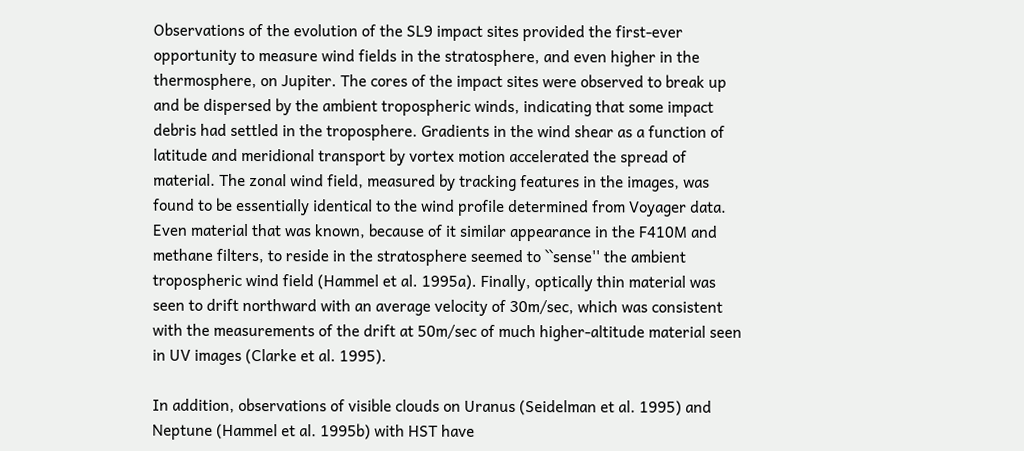Observations of the evolution of the SL9 impact sites provided the first-ever opportunity to measure wind fields in the stratosphere, and even higher in the thermosphere, on Jupiter. The cores of the impact sites were observed to break up and be dispersed by the ambient tropospheric winds, indicating that some impact debris had settled in the troposphere. Gradients in the wind shear as a function of latitude and meridional transport by vortex motion accelerated the spread of material. The zonal wind field, measured by tracking features in the images, was found to be essentially identical to the wind profile determined from Voyager data. Even material that was known, because of it similar appearance in the F410M and methane filters, to reside in the stratosphere seemed to ``sense'' the ambient tropospheric wind field (Hammel et al. 1995a). Finally, optically thin material was seen to drift northward with an average velocity of 30m/sec, which was consistent with the measurements of the drift at 50m/sec of much higher-altitude material seen in UV images (Clarke et al. 1995).

In addition, observations of visible clouds on Uranus (Seidelman et al. 1995) and Neptune (Hammel et al. 1995b) with HST have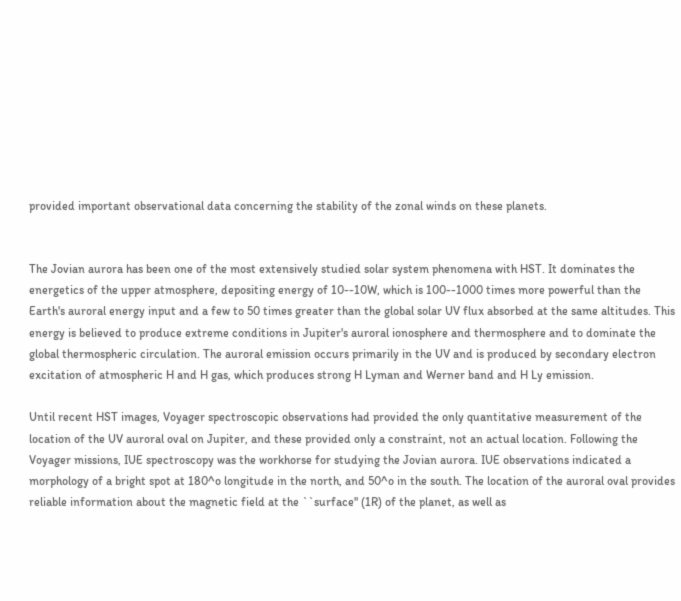provided important observational data concerning the stability of the zonal winds on these planets.


The Jovian aurora has been one of the most extensively studied solar system phenomena with HST. It dominates the energetics of the upper atmosphere, depositing energy of 10--10W, which is 100--1000 times more powerful than the Earth's auroral energy input and a few to 50 times greater than the global solar UV flux absorbed at the same altitudes. This energy is believed to produce extreme conditions in Jupiter's auroral ionosphere and thermosphere and to dominate the global thermospheric circulation. The auroral emission occurs primarily in the UV and is produced by secondary electron excitation of atmospheric H and H gas, which produces strong H Lyman and Werner band and H Ly emission.

Until recent HST images, Voyager spectroscopic observations had provided the only quantitative measurement of the location of the UV auroral oval on Jupiter, and these provided only a constraint, not an actual location. Following the Voyager missions, IUE spectroscopy was the workhorse for studying the Jovian aurora. IUE observations indicated a morphology of a bright spot at 180^o longitude in the north, and 50^o in the south. The location of the auroral oval provides reliable information about the magnetic field at the ``surface'' (1R) of the planet, as well as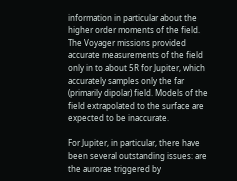information in particular about the higher order moments of the field. The Voyager missions provided accurate measurements of the field only in to about 5R for Jupiter, which accurately samples only the far (primarily dipolar) field. Models of the field extrapolated to the surface are expected to be inaccurate.

For Jupiter, in particular, there have been several outstanding issues: are the aurorae triggered by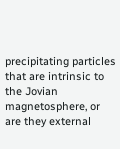precipitating particles that are intrinsic to the Jovian magnetosphere, or are they external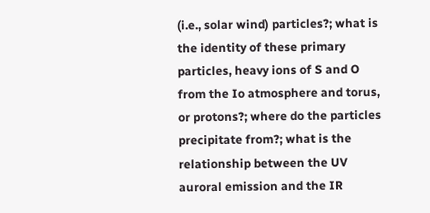(i.e., solar wind) particles?; what is the identity of these primary particles, heavy ions of S and O from the Io atmosphere and torus, or protons?; where do the particles precipitate from?; what is the relationship between the UV auroral emission and the IR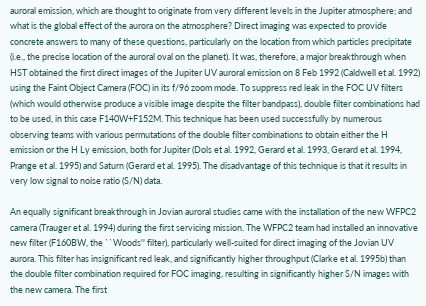auroral emission, which are thought to originate from very different levels in the Jupiter atmosphere; and what is the global effect of the aurora on the atmosphere? Direct imaging was expected to provide concrete answers to many of these questions, particularly on the location from which particles precipitate (i.e., the precise location of the auroral oval on the planet). It was, therefore, a major breakthrough when HST obtained the first direct images of the Jupiter UV auroral emission on 8 Feb 1992 (Caldwell et al. 1992) using the Faint Object Camera (FOC) in its f/96 zoom mode. To suppress red leak in the FOC UV filters (which would otherwise produce a visible image despite the filter bandpass), double filter combinations had to be used, in this case F140W+F152M. This technique has been used successfully by numerous observing teams with various permutations of the double filter combinations to obtain either the H emission or the H Ly emission, both for Jupiter (Dols et al. 1992, Gerard et al. 1993, Gerard et al. 1994, Prange et al. 1995) and Saturn (Gerard et al. 1995). The disadvantage of this technique is that it results in very low signal to noise ratio (S/N) data.

An equally significant breakthrough in Jovian auroral studies came with the installation of the new WFPC2 camera (Trauger et al. 1994) during the first servicing mission. The WFPC2 team had installed an innovative new filter (F160BW, the ``Woods'' filter), particularly well-suited for direct imaging of the Jovian UV aurora. This filter has insignificant red leak, and significantly higher throughput (Clarke et al. 1995b) than the double filter combination required for FOC imaging, resulting in significantly higher S/N images with the new camera. The first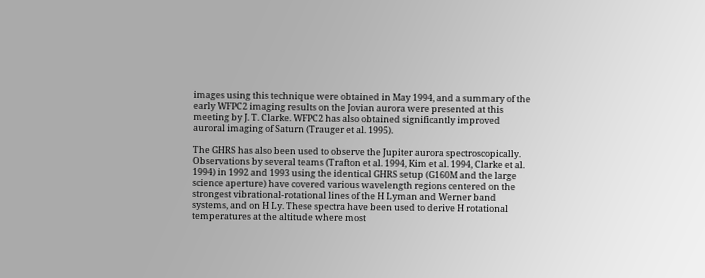images using this technique were obtained in May 1994, and a summary of the early WFPC2 imaging results on the Jovian aurora were presented at this meeting by J. T. Clarke. WFPC2 has also obtained significantly improved auroral imaging of Saturn (Trauger et al. 1995).

The GHRS has also been used to observe the Jupiter aurora spectroscopically. Observations by several teams (Trafton et al. 1994, Kim et al. 1994, Clarke et al. 1994) in 1992 and 1993 using the identical GHRS setup (G160M and the large science aperture) have covered various wavelength regions centered on the strongest vibrational-rotational lines of the H Lyman and Werner band systems, and on H Ly. These spectra have been used to derive H rotational temperatures at the altitude where most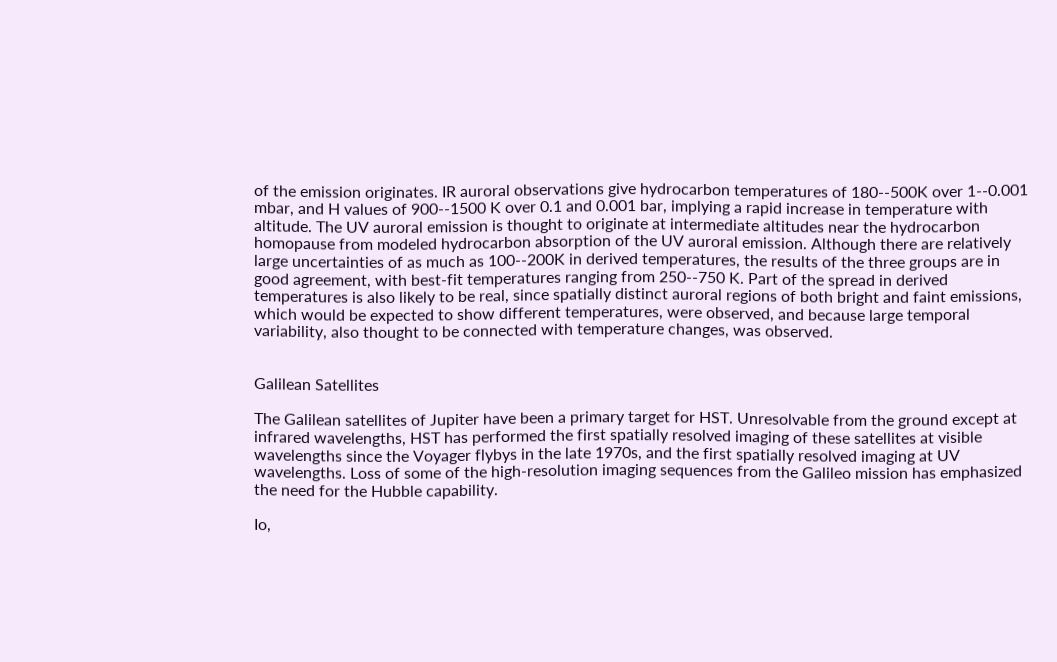of the emission originates. IR auroral observations give hydrocarbon temperatures of 180--500K over 1--0.001 mbar, and H values of 900--1500 K over 0.1 and 0.001 bar, implying a rapid increase in temperature with altitude. The UV auroral emission is thought to originate at intermediate altitudes near the hydrocarbon homopause from modeled hydrocarbon absorption of the UV auroral emission. Although there are relatively large uncertainties of as much as 100--200K in derived temperatures, the results of the three groups are in good agreement, with best-fit temperatures ranging from 250--750 K. Part of the spread in derived temperatures is also likely to be real, since spatially distinct auroral regions of both bright and faint emissions, which would be expected to show different temperatures, were observed, and because large temporal variability, also thought to be connected with temperature changes, was observed.


Galilean Satellites

The Galilean satellites of Jupiter have been a primary target for HST. Unresolvable from the ground except at infrared wavelengths, HST has performed the first spatially resolved imaging of these satellites at visible wavelengths since the Voyager flybys in the late 1970s, and the first spatially resolved imaging at UV wavelengths. Loss of some of the high-resolution imaging sequences from the Galileo mission has emphasized the need for the Hubble capability.

Io,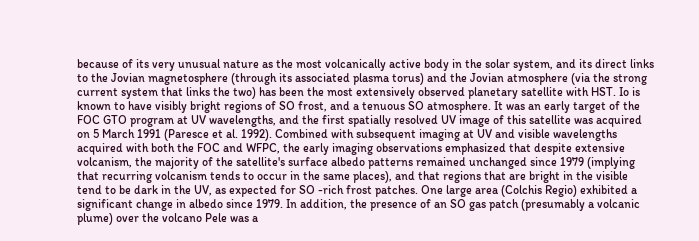because of its very unusual nature as the most volcanically active body in the solar system, and its direct links to the Jovian magnetosphere (through its associated plasma torus) and the Jovian atmosphere (via the strong current system that links the two) has been the most extensively observed planetary satellite with HST. Io is known to have visibly bright regions of SO frost, and a tenuous SO atmosphere. It was an early target of the FOC GTO program at UV wavelengths, and the first spatially resolved UV image of this satellite was acquired on 5 March 1991 (Paresce et al. 1992). Combined with subsequent imaging at UV and visible wavelengths acquired with both the FOC and WFPC, the early imaging observations emphasized that despite extensive volcanism, the majority of the satellite's surface albedo patterns remained unchanged since 1979 (implying that recurring volcanism tends to occur in the same places), and that regions that are bright in the visible tend to be dark in the UV, as expected for SO -rich frost patches. One large area (Colchis Regio) exhibited a significant change in albedo since 1979. In addition, the presence of an SO gas patch (presumably a volcanic plume) over the volcano Pele was a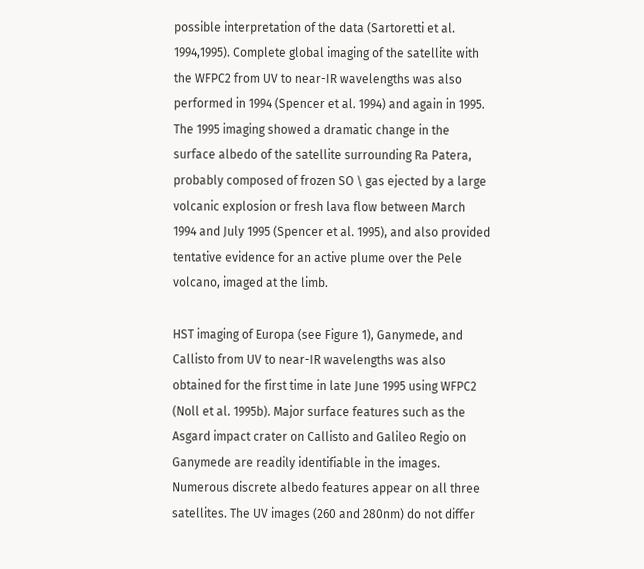possible interpretation of the data (Sartoretti et al. 1994,1995). Complete global imaging of the satellite with the WFPC2 from UV to near-IR wavelengths was also performed in 1994 (Spencer et al. 1994) and again in 1995. The 1995 imaging showed a dramatic change in the surface albedo of the satellite surrounding Ra Patera, probably composed of frozen SO \ gas ejected by a large volcanic explosion or fresh lava flow between March 1994 and July 1995 (Spencer et al. 1995), and also provided tentative evidence for an active plume over the Pele volcano, imaged at the limb.

HST imaging of Europa (see Figure 1), Ganymede, and Callisto from UV to near-IR wavelengths was also obtained for the first time in late June 1995 using WFPC2 (Noll et al. 1995b). Major surface features such as the Asgard impact crater on Callisto and Galileo Regio on Ganymede are readily identifiable in the images. Numerous discrete albedo features appear on all three satellites. The UV images (260 and 280nm) do not differ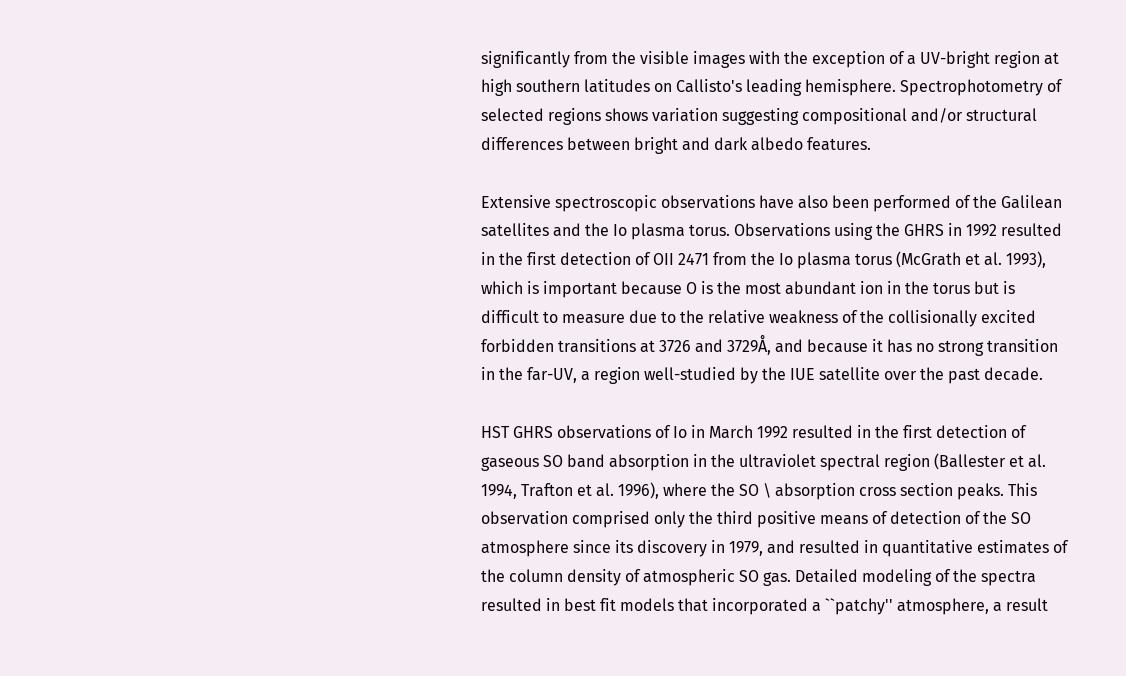significantly from the visible images with the exception of a UV-bright region at high southern latitudes on Callisto's leading hemisphere. Spectrophotometry of selected regions shows variation suggesting compositional and/or structural differences between bright and dark albedo features.

Extensive spectroscopic observations have also been performed of the Galilean satellites and the Io plasma torus. Observations using the GHRS in 1992 resulted in the first detection of OII 2471 from the Io plasma torus (McGrath et al. 1993), which is important because O is the most abundant ion in the torus but is difficult to measure due to the relative weakness of the collisionally excited forbidden transitions at 3726 and 3729Å, and because it has no strong transition in the far-UV, a region well-studied by the IUE satellite over the past decade.

HST GHRS observations of Io in March 1992 resulted in the first detection of gaseous SO band absorption in the ultraviolet spectral region (Ballester et al. 1994, Trafton et al. 1996), where the SO \ absorption cross section peaks. This observation comprised only the third positive means of detection of the SO atmosphere since its discovery in 1979, and resulted in quantitative estimates of the column density of atmospheric SO gas. Detailed modeling of the spectra resulted in best fit models that incorporated a ``patchy'' atmosphere, a result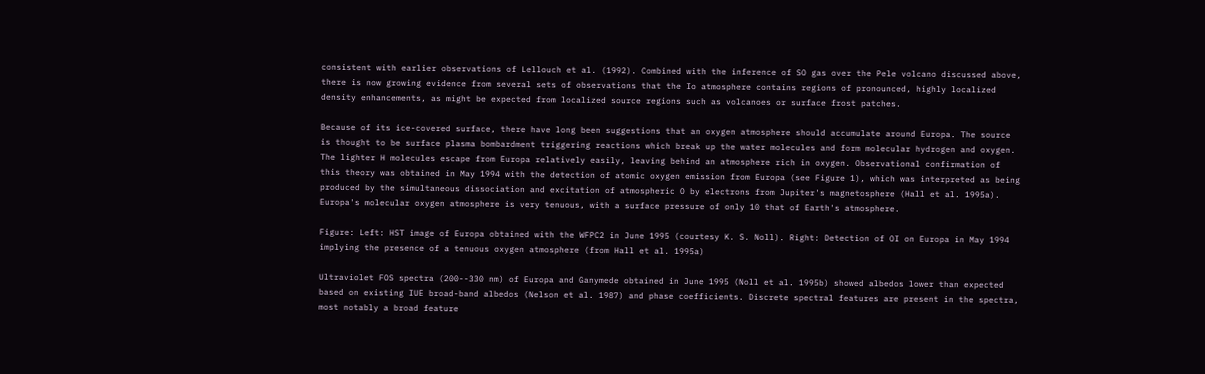consistent with earlier observations of Lellouch et al. (1992). Combined with the inference of SO gas over the Pele volcano discussed above, there is now growing evidence from several sets of observations that the Io atmosphere contains regions of pronounced, highly localized density enhancements, as might be expected from localized source regions such as volcanoes or surface frost patches.

Because of its ice-covered surface, there have long been suggestions that an oxygen atmosphere should accumulate around Europa. The source is thought to be surface plasma bombardment triggering reactions which break up the water molecules and form molecular hydrogen and oxygen. The lighter H molecules escape from Europa relatively easily, leaving behind an atmosphere rich in oxygen. Observational confirmation of this theory was obtained in May 1994 with the detection of atomic oxygen emission from Europa (see Figure 1), which was interpreted as being produced by the simultaneous dissociation and excitation of atmospheric O by electrons from Jupiter's magnetosphere (Hall et al. 1995a). Europa's molecular oxygen atmosphere is very tenuous, with a surface pressure of only 10 that of Earth's atmosphere.

Figure: Left: HST image of Europa obtained with the WFPC2 in June 1995 (courtesy K. S. Noll). Right: Detection of OI on Europa in May 1994 implying the presence of a tenuous oxygen atmosphere (from Hall et al. 1995a)

Ultraviolet FOS spectra (200--330 nm) of Europa and Ganymede obtained in June 1995 (Noll et al. 1995b) showed albedos lower than expected based on existing IUE broad-band albedos (Nelson et al. 1987) and phase coefficients. Discrete spectral features are present in the spectra, most notably a broad feature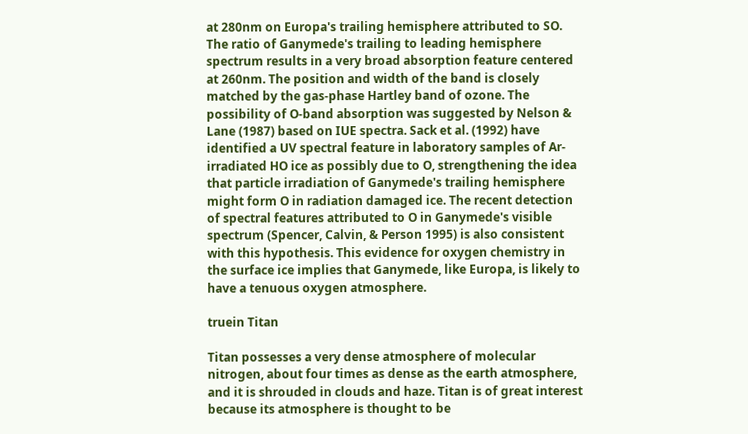at 280nm on Europa's trailing hemisphere attributed to SO. The ratio of Ganymede's trailing to leading hemisphere spectrum results in a very broad absorption feature centered at 260nm. The position and width of the band is closely matched by the gas-phase Hartley band of ozone. The possibility of O-band absorption was suggested by Nelson & Lane (1987) based on IUE spectra. Sack et al. (1992) have identified a UV spectral feature in laboratory samples of Ar-irradiated HO ice as possibly due to O, strengthening the idea that particle irradiation of Ganymede's trailing hemisphere might form O in radiation damaged ice. The recent detection of spectral features attributed to O in Ganymede's visible spectrum (Spencer, Calvin, & Person 1995) is also consistent with this hypothesis. This evidence for oxygen chemistry in the surface ice implies that Ganymede, like Europa, is likely to have a tenuous oxygen atmosphere.

truein Titan

Titan possesses a very dense atmosphere of molecular nitrogen, about four times as dense as the earth atmosphere, and it is shrouded in clouds and haze. Titan is of great interest because its atmosphere is thought to be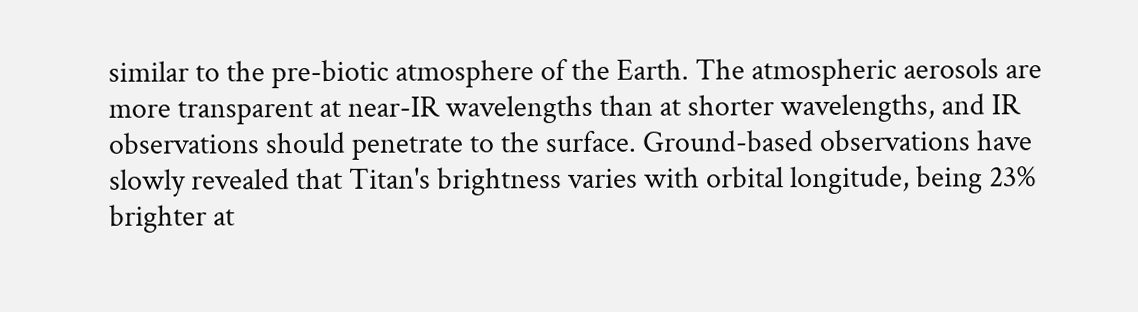similar to the pre-biotic atmosphere of the Earth. The atmospheric aerosols are more transparent at near-IR wavelengths than at shorter wavelengths, and IR observations should penetrate to the surface. Ground-based observations have slowly revealed that Titan's brightness varies with orbital longitude, being 23% brighter at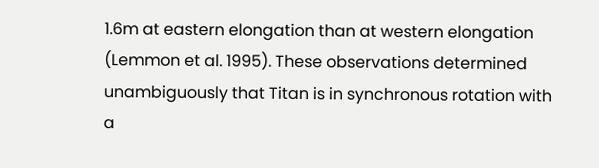1.6m at eastern elongation than at western elongation (Lemmon et al. 1995). These observations determined unambiguously that Titan is in synchronous rotation with a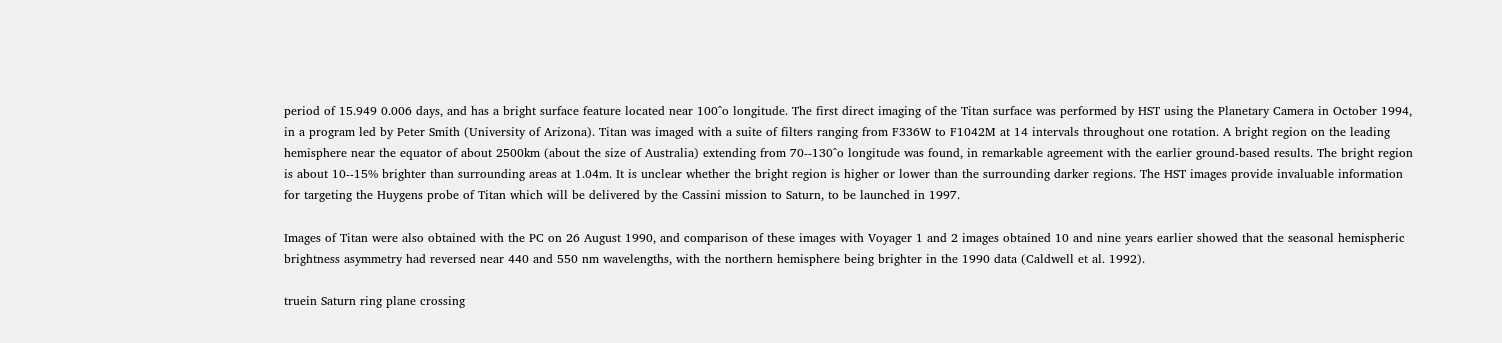period of 15.949 0.006 days, and has a bright surface feature located near 100^o longitude. The first direct imaging of the Titan surface was performed by HST using the Planetary Camera in October 1994, in a program led by Peter Smith (University of Arizona). Titan was imaged with a suite of filters ranging from F336W to F1042M at 14 intervals throughout one rotation. A bright region on the leading hemisphere near the equator of about 2500km (about the size of Australia) extending from 70--130^o longitude was found, in remarkable agreement with the earlier ground-based results. The bright region is about 10--15% brighter than surrounding areas at 1.04m. It is unclear whether the bright region is higher or lower than the surrounding darker regions. The HST images provide invaluable information for targeting the Huygens probe of Titan which will be delivered by the Cassini mission to Saturn, to be launched in 1997.

Images of Titan were also obtained with the PC on 26 August 1990, and comparison of these images with Voyager 1 and 2 images obtained 10 and nine years earlier showed that the seasonal hemispheric brightness asymmetry had reversed near 440 and 550 nm wavelengths, with the northern hemisphere being brighter in the 1990 data (Caldwell et al. 1992).

truein Saturn ring plane crossing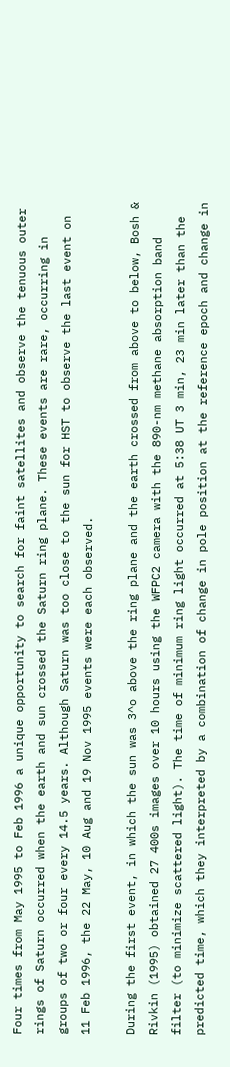Four times from May 1995 to Feb 1996 a unique opportunity to search for faint satellites and observe the tenuous outer rings of Saturn occurred when the earth and sun crossed the Saturn ring plane. These events are rare, occurring in groups of two or four every 14.5 years. Although Saturn was too close to the sun for HST to observe the last event on 11 Feb 1996, the 22 May, 10 Aug and 19 Nov 1995 events were each observed.

During the first event, in which the sun was 3^o above the ring plane and the earth crossed from above to below, Bosh & Rivkin (1995) obtained 27 400s images over 10 hours using the WFPC2 camera with the 890-nm methane absorption band filter (to minimize scattered light). The time of minimum ring light occurred at 5:38 UT 3 min, 23 min later than the predicted time, which they interpreted by a combination of change in pole position at the reference epoch and change in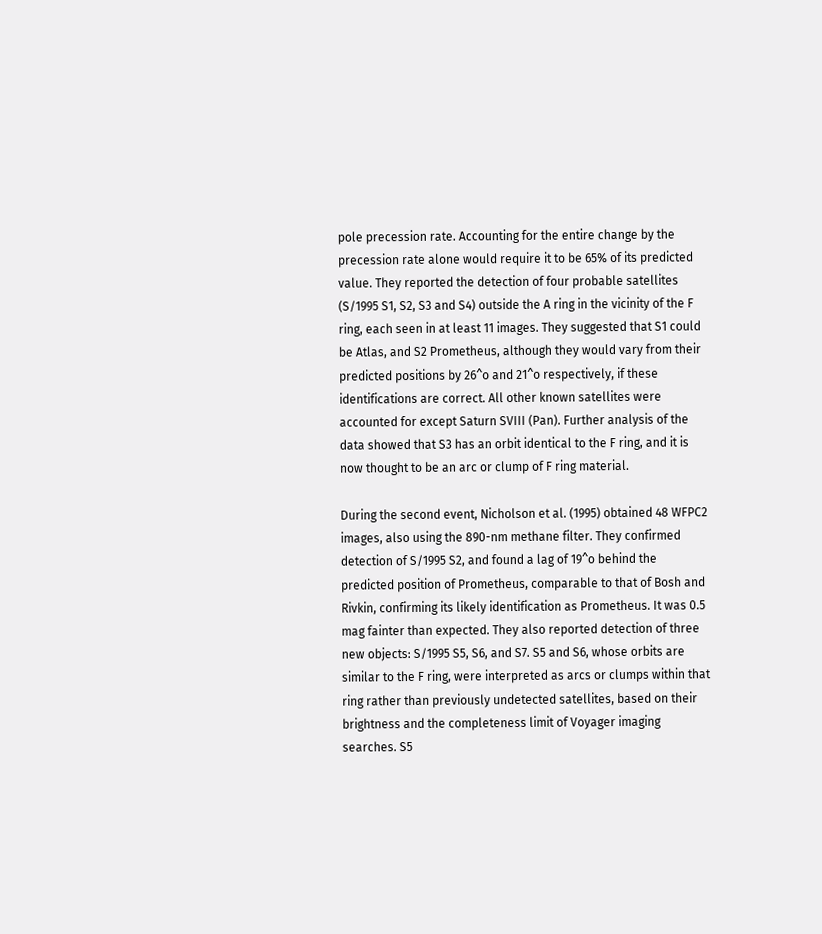pole precession rate. Accounting for the entire change by the precession rate alone would require it to be 65% of its predicted value. They reported the detection of four probable satellites (S/1995 S1, S2, S3 and S4) outside the A ring in the vicinity of the F ring, each seen in at least 11 images. They suggested that S1 could be Atlas, and S2 Prometheus, although they would vary from their predicted positions by 26^o and 21^o respectively, if these identifications are correct. All other known satellites were accounted for except Saturn SVIII (Pan). Further analysis of the data showed that S3 has an orbit identical to the F ring, and it is now thought to be an arc or clump of F ring material.

During the second event, Nicholson et al. (1995) obtained 48 WFPC2 images, also using the 890-nm methane filter. They confirmed detection of S/1995 S2, and found a lag of 19^o behind the predicted position of Prometheus, comparable to that of Bosh and Rivkin, confirming its likely identification as Prometheus. It was 0.5 mag fainter than expected. They also reported detection of three new objects: S/1995 S5, S6, and S7. S5 and S6, whose orbits are similar to the F ring, were interpreted as arcs or clumps within that ring rather than previously undetected satellites, based on their brightness and the completeness limit of Voyager imaging searches. S5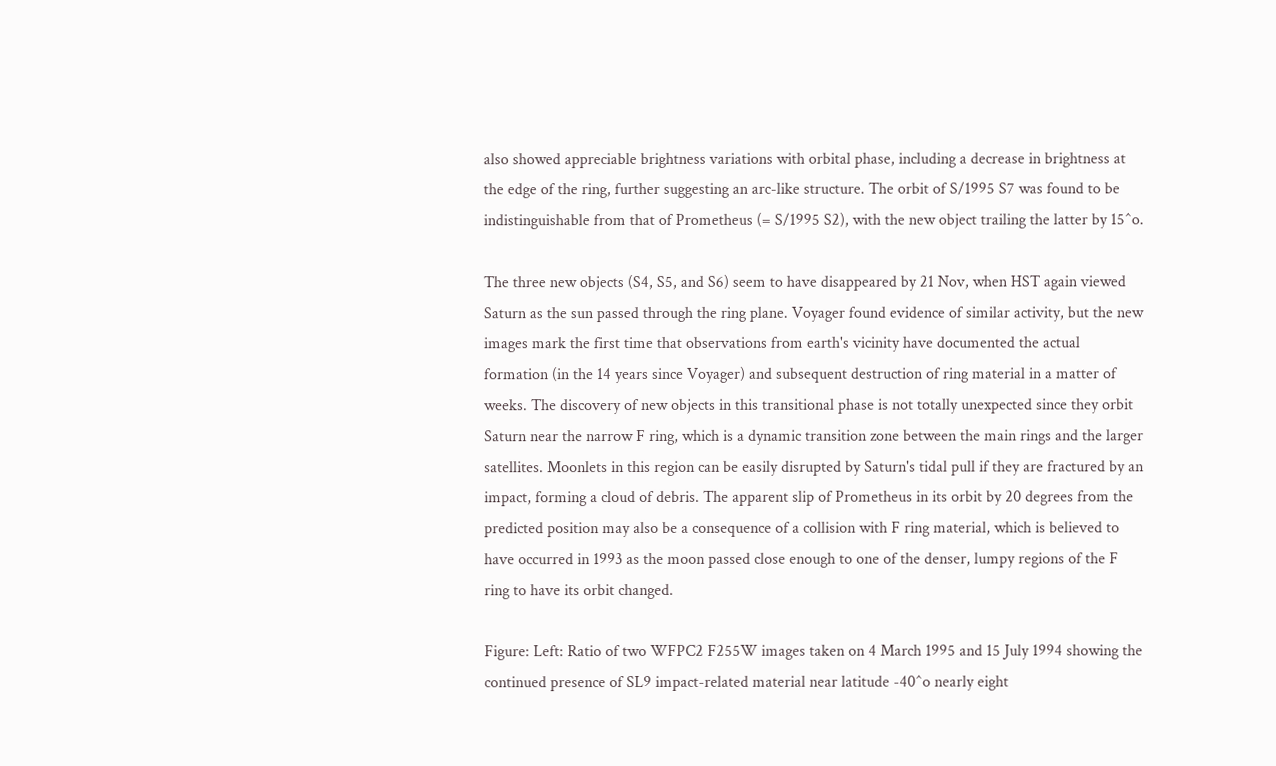also showed appreciable brightness variations with orbital phase, including a decrease in brightness at the edge of the ring, further suggesting an arc-like structure. The orbit of S/1995 S7 was found to be indistinguishable from that of Prometheus (= S/1995 S2), with the new object trailing the latter by 15^o.

The three new objects (S4, S5, and S6) seem to have disappeared by 21 Nov, when HST again viewed Saturn as the sun passed through the ring plane. Voyager found evidence of similar activity, but the new images mark the first time that observations from earth's vicinity have documented the actual formation (in the 14 years since Voyager) and subsequent destruction of ring material in a matter of weeks. The discovery of new objects in this transitional phase is not totally unexpected since they orbit Saturn near the narrow F ring, which is a dynamic transition zone between the main rings and the larger satellites. Moonlets in this region can be easily disrupted by Saturn's tidal pull if they are fractured by an impact, forming a cloud of debris. The apparent slip of Prometheus in its orbit by 20 degrees from the predicted position may also be a consequence of a collision with F ring material, which is believed to have occurred in 1993 as the moon passed close enough to one of the denser, lumpy regions of the F ring to have its orbit changed.

Figure: Left: Ratio of two WFPC2 F255W images taken on 4 March 1995 and 15 July 1994 showing the continued presence of SL9 impact-related material near latitude -40^o nearly eight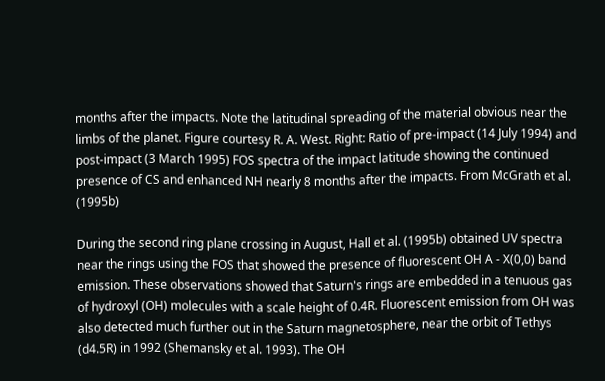months after the impacts. Note the latitudinal spreading of the material obvious near the limbs of the planet. Figure courtesy R. A. West. Right: Ratio of pre-impact (14 July 1994) and post-impact (3 March 1995) FOS spectra of the impact latitude showing the continued presence of CS and enhanced NH nearly 8 months after the impacts. From McGrath et al. (1995b)

During the second ring plane crossing in August, Hall et al. (1995b) obtained UV spectra near the rings using the FOS that showed the presence of fluorescent OH A - X(0,0) band emission. These observations showed that Saturn's rings are embedded in a tenuous gas of hydroxyl (OH) molecules with a scale height of 0.4R. Fluorescent emission from OH was also detected much further out in the Saturn magnetosphere, near the orbit of Tethys (d4.5R) in 1992 (Shemansky et al. 1993). The OH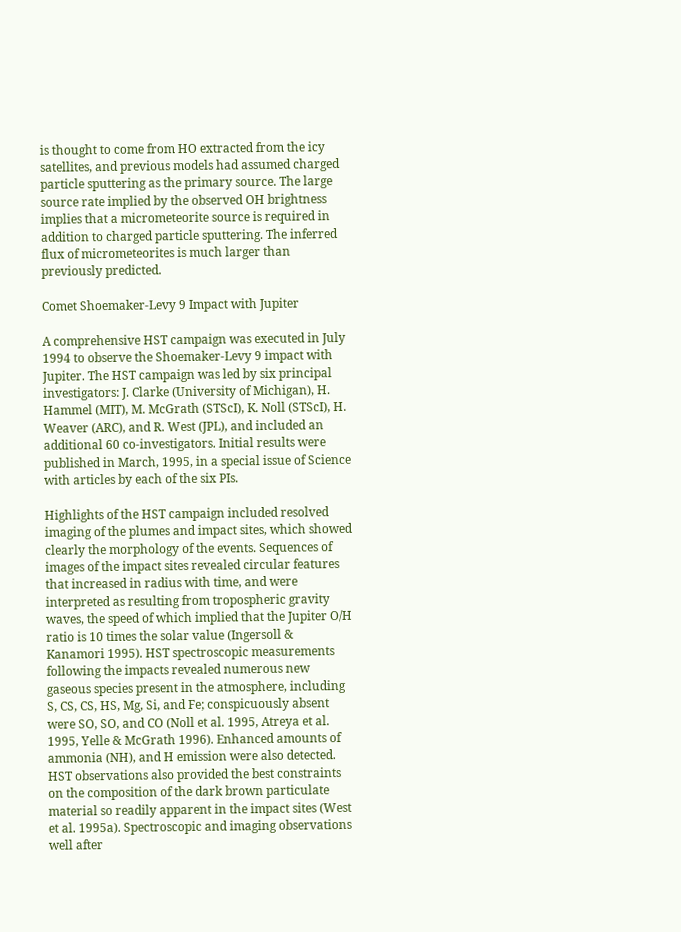is thought to come from HO extracted from the icy satellites, and previous models had assumed charged particle sputtering as the primary source. The large source rate implied by the observed OH brightness implies that a micrometeorite source is required in addition to charged particle sputtering. The inferred flux of micrometeorites is much larger than previously predicted.

Comet Shoemaker-Levy 9 Impact with Jupiter

A comprehensive HST campaign was executed in July 1994 to observe the Shoemaker-Levy 9 impact with Jupiter. The HST campaign was led by six principal investigators: J. Clarke (University of Michigan), H. Hammel (MIT), M. McGrath (STScI), K. Noll (STScI), H. Weaver (ARC), and R. West (JPL), and included an additional 60 co-investigators. Initial results were published in March, 1995, in a special issue of Science with articles by each of the six PIs.

Highlights of the HST campaign included resolved imaging of the plumes and impact sites, which showed clearly the morphology of the events. Sequences of images of the impact sites revealed circular features that increased in radius with time, and were interpreted as resulting from tropospheric gravity waves, the speed of which implied that the Jupiter O/H ratio is 10 times the solar value (Ingersoll & Kanamori 1995). HST spectroscopic measurements following the impacts revealed numerous new gaseous species present in the atmosphere, including S, CS, CS, HS, Mg, Si, and Fe; conspicuously absent were SO, SO, and CO (Noll et al. 1995, Atreya et al. 1995, Yelle & McGrath 1996). Enhanced amounts of ammonia (NH), and H emission were also detected. HST observations also provided the best constraints on the composition of the dark brown particulate material so readily apparent in the impact sites (West et al. 1995a). Spectroscopic and imaging observations well after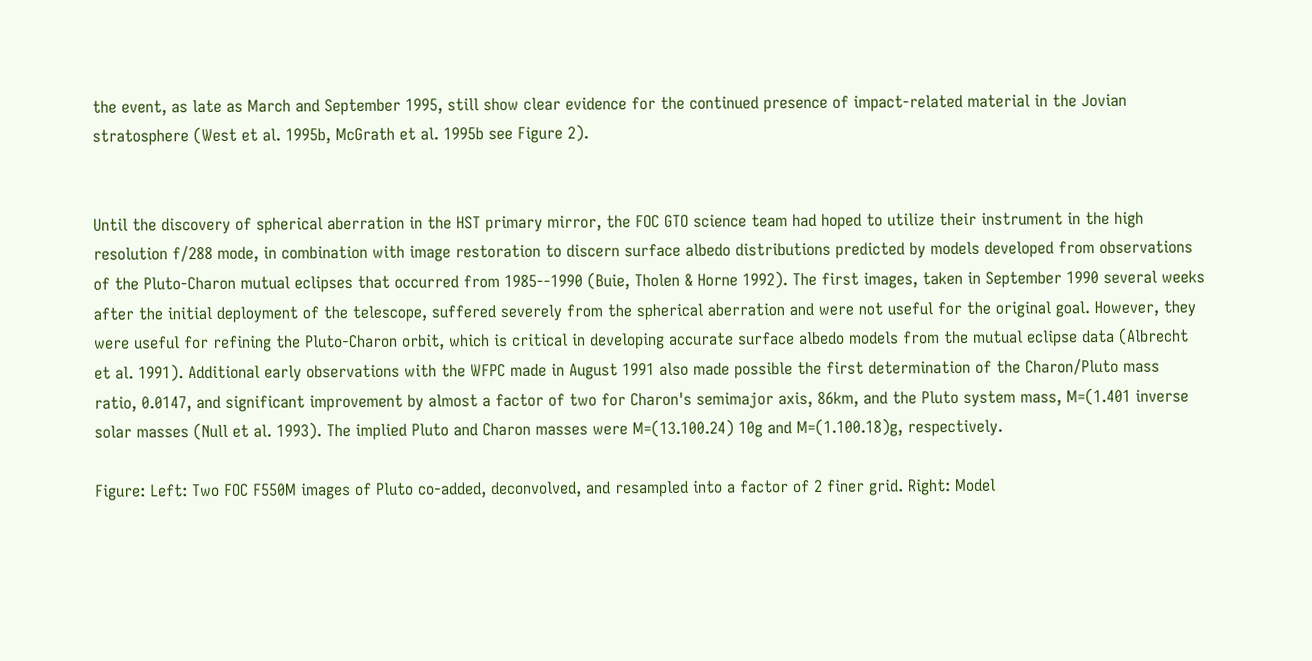the event, as late as March and September 1995, still show clear evidence for the continued presence of impact-related material in the Jovian stratosphere (West et al. 1995b, McGrath et al. 1995b see Figure 2).


Until the discovery of spherical aberration in the HST primary mirror, the FOC GTO science team had hoped to utilize their instrument in the high resolution f/288 mode, in combination with image restoration to discern surface albedo distributions predicted by models developed from observations of the Pluto-Charon mutual eclipses that occurred from 1985--1990 (Buie, Tholen & Horne 1992). The first images, taken in September 1990 several weeks after the initial deployment of the telescope, suffered severely from the spherical aberration and were not useful for the original goal. However, they were useful for refining the Pluto-Charon orbit, which is critical in developing accurate surface albedo models from the mutual eclipse data (Albrecht et al. 1991). Additional early observations with the WFPC made in August 1991 also made possible the first determination of the Charon/Pluto mass ratio, 0.0147, and significant improvement by almost a factor of two for Charon's semimajor axis, 86km, and the Pluto system mass, M=(1.401 inverse solar masses (Null et al. 1993). The implied Pluto and Charon masses were M=(13.100.24) 10g and M=(1.100.18)g, respectively.

Figure: Left: Two FOC F550M images of Pluto co-added, deconvolved, and resampled into a factor of 2 finer grid. Right: Model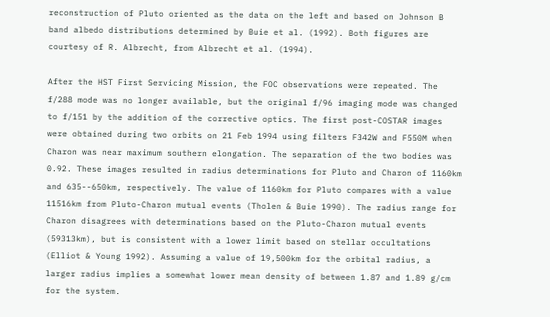reconstruction of Pluto oriented as the data on the left and based on Johnson B band albedo distributions determined by Buie et al. (1992). Both figures are courtesy of R. Albrecht, from Albrecht et al. (1994).

After the HST First Servicing Mission, the FOC observations were repeated. The f/288 mode was no longer available, but the original f/96 imaging mode was changed to f/151 by the addition of the corrective optics. The first post-COSTAR images were obtained during two orbits on 21 Feb 1994 using filters F342W and F550M when Charon was near maximum southern elongation. The separation of the two bodies was 0.92. These images resulted in radius determinations for Pluto and Charon of 1160km and 635--650km, respectively. The value of 1160km for Pluto compares with a value 11516km from Pluto-Charon mutual events (Tholen & Buie 1990). The radius range for Charon disagrees with determinations based on the Pluto-Charon mutual events (59313km), but is consistent with a lower limit based on stellar occultations (Elliot & Young 1992). Assuming a value of 19,500km for the orbital radius, a larger radius implies a somewhat lower mean density of between 1.87 and 1.89 g/cm for the system.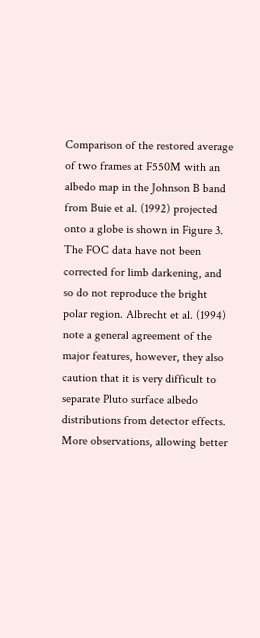Comparison of the restored average of two frames at F550M with an albedo map in the Johnson B band from Buie et al. (1992) projected onto a globe is shown in Figure 3. The FOC data have not been corrected for limb darkening, and so do not reproduce the bright polar region. Albrecht et al. (1994) note a general agreement of the major features, however, they also caution that it is very difficult to separate Pluto surface albedo distributions from detector effects. More observations, allowing better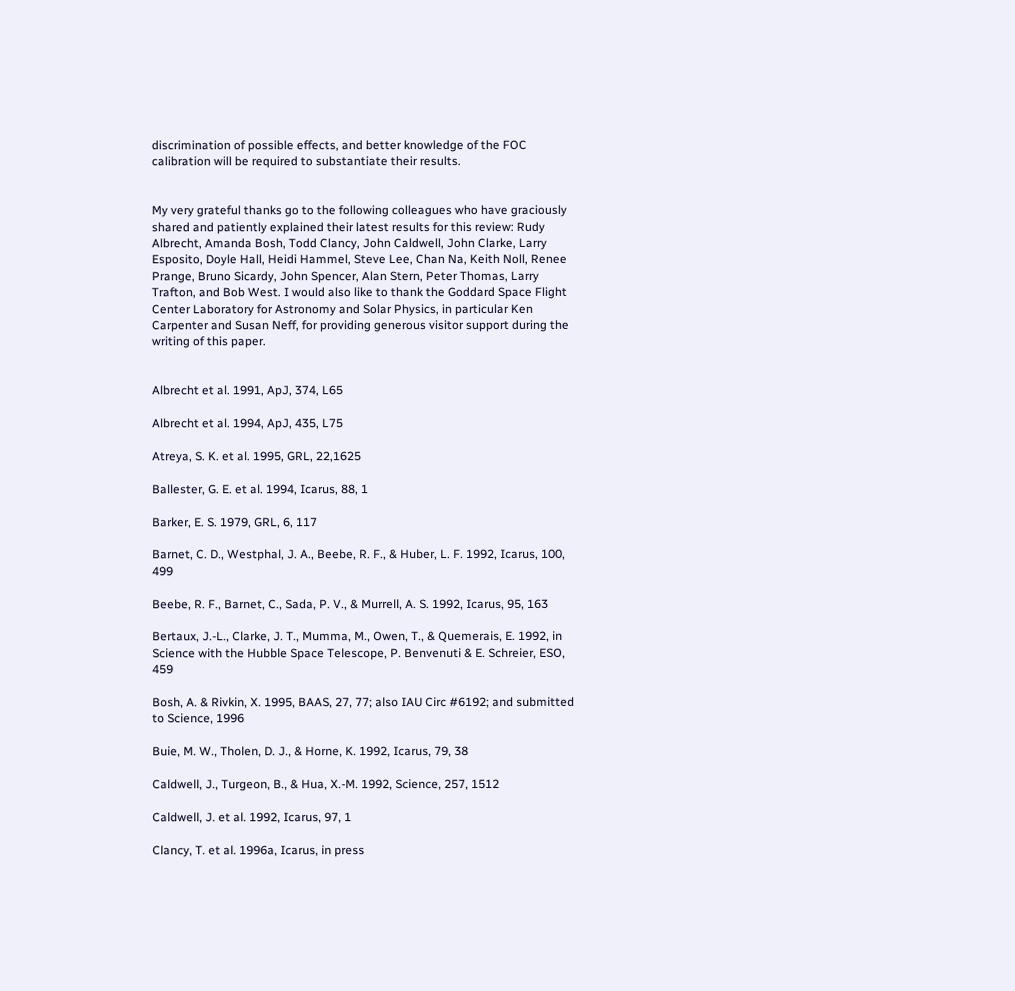discrimination of possible effects, and better knowledge of the FOC calibration will be required to substantiate their results.


My very grateful thanks go to the following colleagues who have graciously shared and patiently explained their latest results for this review: Rudy Albrecht, Amanda Bosh, Todd Clancy, John Caldwell, John Clarke, Larry Esposito, Doyle Hall, Heidi Hammel, Steve Lee, Chan Na, Keith Noll, Renee Prange, Bruno Sicardy, John Spencer, Alan Stern, Peter Thomas, Larry Trafton, and Bob West. I would also like to thank the Goddard Space Flight Center Laboratory for Astronomy and Solar Physics, in particular Ken Carpenter and Susan Neff, for providing generous visitor support during the writing of this paper.


Albrecht et al. 1991, ApJ, 374, L65

Albrecht et al. 1994, ApJ, 435, L75

Atreya, S. K. et al. 1995, GRL, 22,1625

Ballester, G. E. et al. 1994, Icarus, 88, 1

Barker, E. S. 1979, GRL, 6, 117

Barnet, C. D., Westphal, J. A., Beebe, R. F., & Huber, L. F. 1992, Icarus, 100, 499

Beebe, R. F., Barnet, C., Sada, P. V., & Murrell, A. S. 1992, Icarus, 95, 163

Bertaux, J.-L., Clarke, J. T., Mumma, M., Owen, T., & Quemerais, E. 1992, in Science with the Hubble Space Telescope, P. Benvenuti & E. Schreier, ESO, 459

Bosh, A. & Rivkin, X. 1995, BAAS, 27, 77; also IAU Circ #6192; and submitted to Science, 1996

Buie, M. W., Tholen, D. J., & Horne, K. 1992, Icarus, 79, 38

Caldwell, J., Turgeon, B., & Hua, X.-M. 1992, Science, 257, 1512

Caldwell, J. et al. 1992, Icarus, 97, 1

Clancy, T. et al. 1996a, Icarus, in press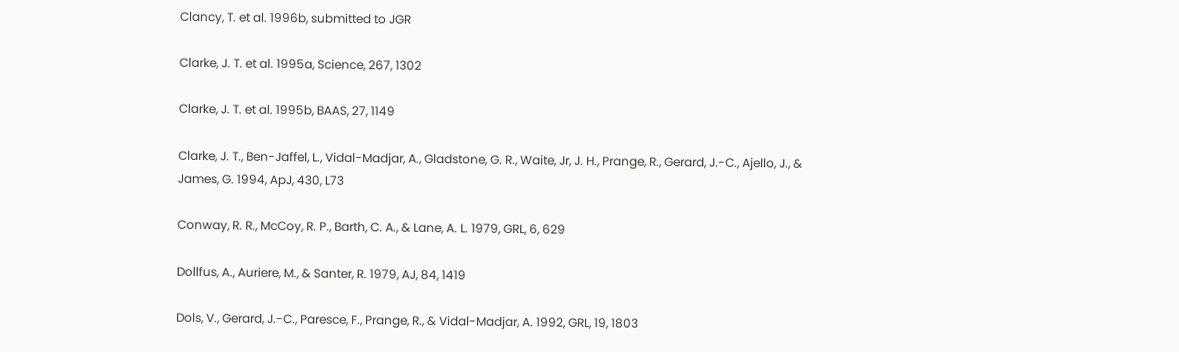Clancy, T. et al. 1996b, submitted to JGR

Clarke, J. T. et al. 1995a, Science, 267, 1302

Clarke, J. T. et al. 1995b, BAAS, 27, 1149

Clarke, J. T., Ben-Jaffel, L., Vidal-Madjar, A., Gladstone, G. R., Waite, Jr, J. H., Prange, R., Gerard, J.-C., Ajello, J., & James, G. 1994, ApJ, 430, L73

Conway, R. R., McCoy, R. P., Barth, C. A., & Lane, A. L. 1979, GRL, 6, 629

Dollfus, A., Auriere, M., & Santer, R. 1979, AJ, 84, 1419

Dols, V., Gerard, J.-C., Paresce, F., Prange, R., & Vidal-Madjar, A. 1992, GRL, 19, 1803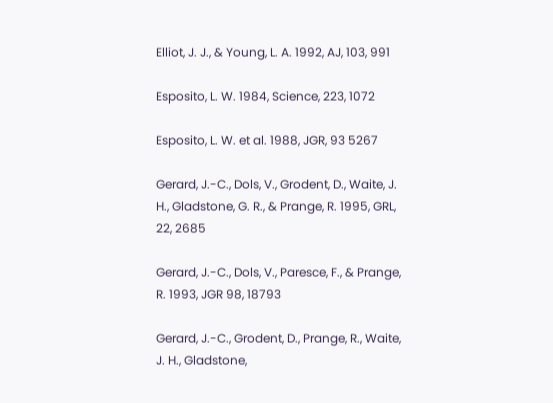Elliot, J. J., & Young, L. A. 1992, AJ, 103, 991

Esposito, L. W. 1984, Science, 223, 1072

Esposito, L. W. et al. 1988, JGR, 93 5267

Gerard, J.-C., Dols, V., Grodent, D., Waite, J. H., Gladstone, G. R., & Prange, R. 1995, GRL, 22, 2685

Gerard, J.-C., Dols, V., Paresce, F., & Prange, R. 1993, JGR 98, 18793

Gerard, J.-C., Grodent, D., Prange, R., Waite, J. H., Gladstone,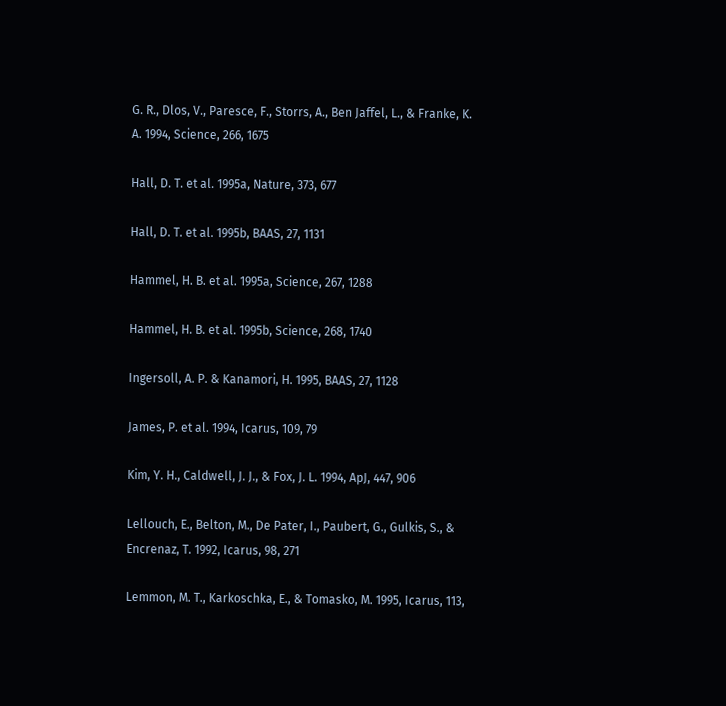G. R., Dlos, V., Paresce, F., Storrs, A., Ben Jaffel, L., & Franke, K. A. 1994, Science, 266, 1675

Hall, D. T. et al. 1995a, Nature, 373, 677

Hall, D. T. et al. 1995b, BAAS, 27, 1131

Hammel, H. B. et al. 1995a, Science, 267, 1288

Hammel, H. B. et al. 1995b, Science, 268, 1740

Ingersoll, A. P. & Kanamori, H. 1995, BAAS, 27, 1128

James, P. et al. 1994, Icarus, 109, 79

Kim, Y. H., Caldwell, J. J., & Fox, J. L. 1994, ApJ, 447, 906

Lellouch, E., Belton, M., De Pater, I., Paubert, G., Gulkis, S., & Encrenaz, T. 1992, Icarus, 98, 271

Lemmon, M. T., Karkoschka, E., & Tomasko, M. 1995, Icarus, 113,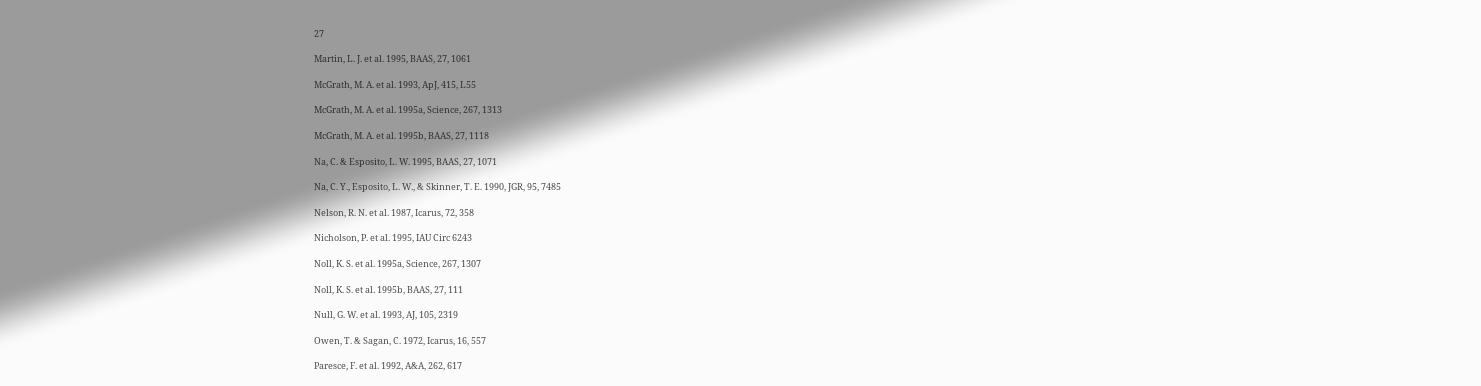27

Martin, L. J. et al. 1995, BAAS, 27, 1061

McGrath, M. A. et al. 1993, ApJ, 415, L55

McGrath, M. A. et al. 1995a, Science, 267, 1313

McGrath, M. A. et al. 1995b, BAAS, 27, 1118

Na, C. & Esposito, L. W. 1995, BAAS, 27, 1071

Na, C. Y., Esposito, L. W., & Skinner, T. E. 1990, JGR, 95, 7485

Nelson, R. N. et al. 1987, Icarus, 72, 358

Nicholson, P. et al. 1995, IAU Circ 6243

Noll, K. S. et al. 1995a, Science, 267, 1307

Noll, K. S. et al. 1995b, BAAS, 27, 111

Null, G. W. et al. 1993, AJ, 105, 2319

Owen, T. & Sagan, C. 1972, Icarus, 16, 557

Paresce, F. et al. 1992, A&A, 262, 617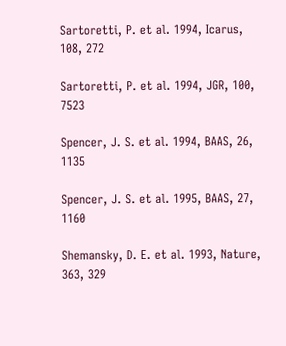Sartoretti, P. et al. 1994, Icarus, 108, 272

Sartoretti, P. et al. 1994, JGR, 100, 7523

Spencer, J. S. et al. 1994, BAAS, 26, 1135

Spencer, J. S. et al. 1995, BAAS, 27, 1160

Shemansky, D. E. et al. 1993, Nature, 363, 329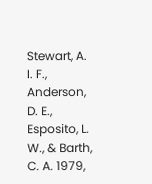Stewart, A. I. F., Anderson, D. E., Esposito, L. W., & Barth, C. A. 1979,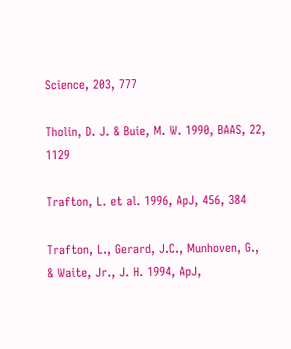Science, 203, 777

Tholin, D. J. & Buie, M. W. 1990, BAAS, 22, 1129

Trafton, L. et al. 1996, ApJ, 456, 384

Trafton, L., Gerard, J.C., Munhoven, G., & Waite, Jr., J. H. 1994, ApJ,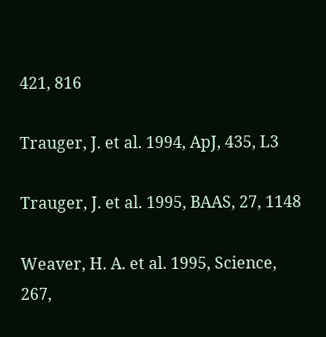421, 816

Trauger, J. et al. 1994, ApJ, 435, L3

Trauger, J. et al. 1995, BAAS, 27, 1148

Weaver, H. A. et al. 1995, Science, 267,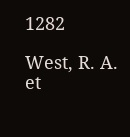1282

West, R. A. et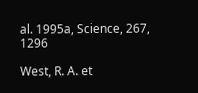al. 1995a, Science, 267, 1296

West, R. A. et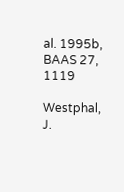al. 1995b, BAAS 27, 1119

Westphal, J.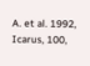A. et al. 1992, Icarus, 100,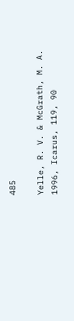485

Yelle, R. V. & McGrath, M. A. 1996, Icarus, 119, 90